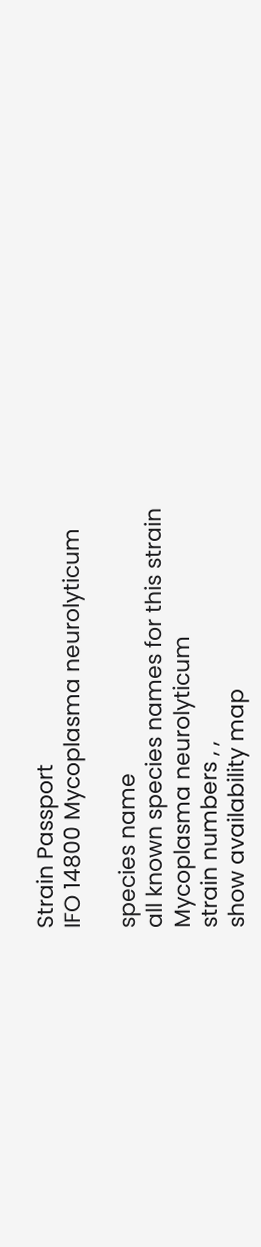Strain Passport
IFO 14800 Mycoplasma neurolyticum

species name
all known species names for this strain
Mycoplasma neurolyticum
strain numbers , ,
show availability map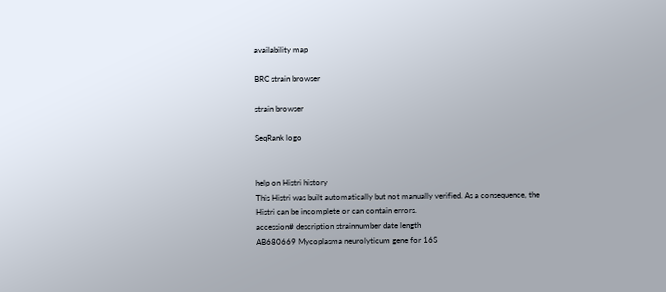availability map

BRC strain browser

strain browser

SeqRank logo


help on Histri history
This Histri was built automatically but not manually verified. As a consequence, the Histri can be incomplete or can contain errors.
accession# description strainnumber date length
AB680669 Mycoplasma neurolyticum gene for 16S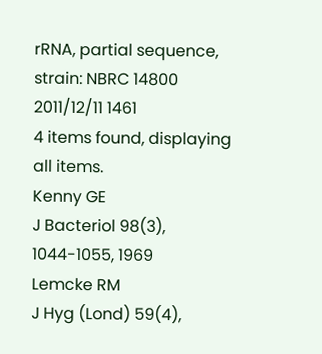rRNA, partial sequence, strain: NBRC 14800 2011/12/11 1461
4 items found, displaying all items.
Kenny GE
J Bacteriol 98(3), 1044-1055, 1969
Lemcke RM
J Hyg (Lond) 59(4),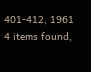401-412, 1961
4 items found,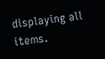displaying all items.